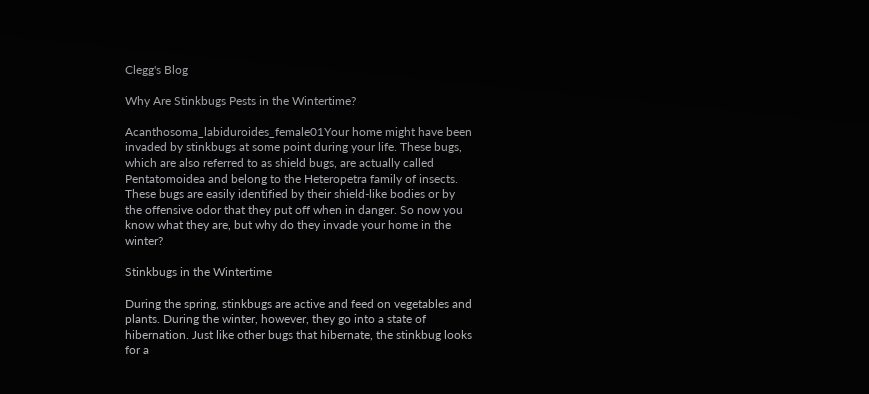Clegg's Blog

Why Are Stinkbugs Pests in the Wintertime?

Acanthosoma_labiduroides_female01Your home might have been invaded by stinkbugs at some point during your life. These bugs, which are also referred to as shield bugs, are actually called Pentatomoidea and belong to the Heteropetra family of insects. These bugs are easily identified by their shield-like bodies or by the offensive odor that they put off when in danger. So now you know what they are, but why do they invade your home in the winter?

Stinkbugs in the Wintertime

During the spring, stinkbugs are active and feed on vegetables and plants. During the winter, however, they go into a state of hibernation. Just like other bugs that hibernate, the stinkbug looks for a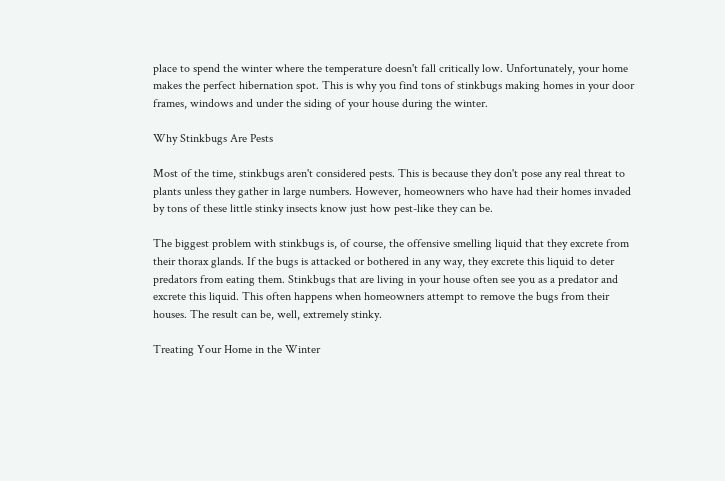place to spend the winter where the temperature doesn't fall critically low. Unfortunately, your home makes the perfect hibernation spot. This is why you find tons of stinkbugs making homes in your door frames, windows and under the siding of your house during the winter.

Why Stinkbugs Are Pests

Most of the time, stinkbugs aren't considered pests. This is because they don't pose any real threat to plants unless they gather in large numbers. However, homeowners who have had their homes invaded by tons of these little stinky insects know just how pest-like they can be.

The biggest problem with stinkbugs is, of course, the offensive smelling liquid that they excrete from their thorax glands. If the bugs is attacked or bothered in any way, they excrete this liquid to deter predators from eating them. Stinkbugs that are living in your house often see you as a predator and excrete this liquid. This often happens when homeowners attempt to remove the bugs from their houses. The result can be, well, extremely stinky.

Treating Your Home in the Winter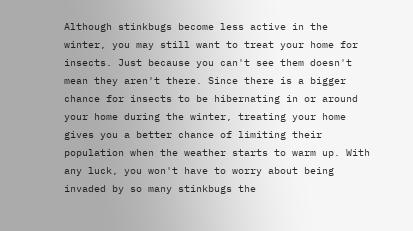Although stinkbugs become less active in the winter, you may still want to treat your home for insects. Just because you can't see them doesn't mean they aren't there. Since there is a bigger chance for insects to be hibernating in or around your home during the winter, treating your home gives you a better chance of limiting their population when the weather starts to warm up. With any luck, you won't have to worry about being invaded by so many stinkbugs the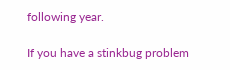following year.

If you have a stinkbug problem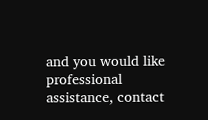and you would like professional assistance, contact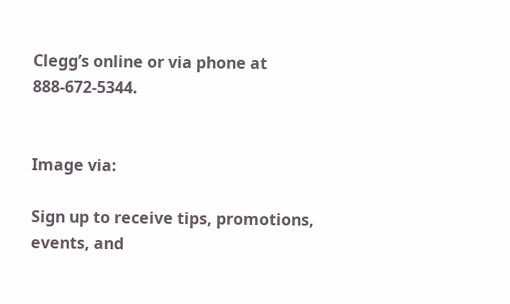Clegg’s online or via phone at 888-672-5344.


Image via:

Sign up to receive tips, promotions, events, and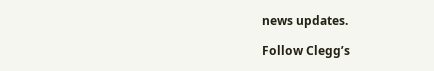news updates.

Follow Clegg’s